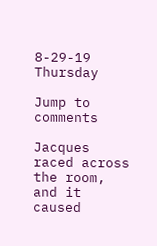8-29-19 Thursday

Jump to comments

Jacques raced across the room, and it caused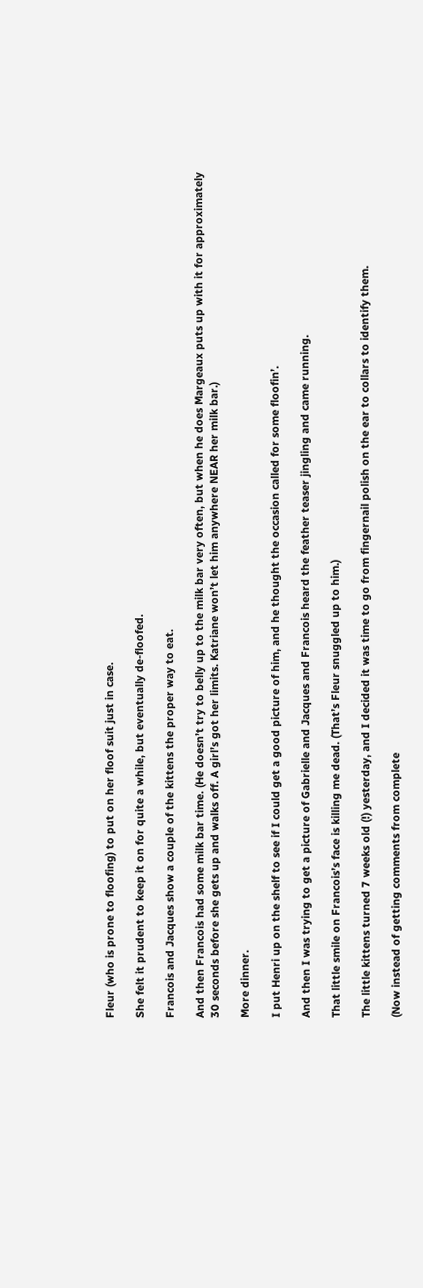Fleur (who is prone to floofing) to put on her floof suit just in case.

She felt it prudent to keep it on for quite a while, but eventually de-floofed.

Francois and Jacques show a couple of the kittens the proper way to eat.

And then Francois had some milk bar time. (He doesn’t try to belly up to the milk bar very often, but when he does Margeaux puts up with it for approximately 30 seconds before she gets up and walks off. A girl’s got her limits. Katriane won’t let him anywhere NEAR her milk bar.)

More dinner.

I put Henri up on the shelf to see if I could get a good picture of him, and he thought the occasion called for some floofin’.

And then I was trying to get a picture of Gabrielle and Jacques and Francois heard the feather teaser jingling and came running.

That little smile on Francois’s face is killing me dead. (That’s Fleur snuggled up to him.)

The little kittens turned 7 weeks old (!) yesterday, and I decided it was time to go from fingernail polish on the ear to collars to identify them.

(Now instead of getting comments from complete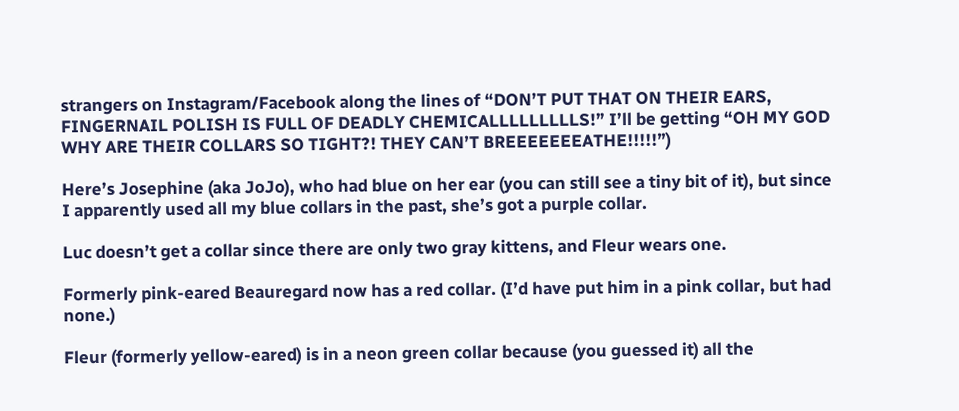strangers on Instagram/Facebook along the lines of “DON’T PUT THAT ON THEIR EARS, FINGERNAIL POLISH IS FULL OF DEADLY CHEMICALLLLLLLLLS!” I’ll be getting “OH MY GOD WHY ARE THEIR COLLARS SO TIGHT?! THEY CAN’T BREEEEEEEATHE!!!!!”)

Here’s Josephine (aka JoJo), who had blue on her ear (you can still see a tiny bit of it), but since I apparently used all my blue collars in the past, she’s got a purple collar.

Luc doesn’t get a collar since there are only two gray kittens, and Fleur wears one.

Formerly pink-eared Beauregard now has a red collar. (I’d have put him in a pink collar, but had none.)

Fleur (formerly yellow-eared) is in a neon green collar because (you guessed it) all the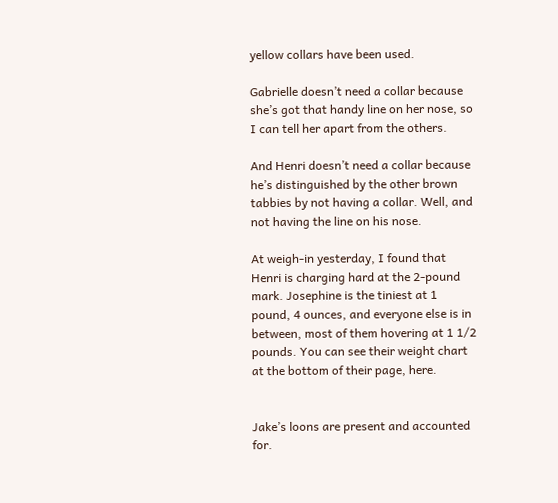yellow collars have been used.

Gabrielle doesn’t need a collar because she’s got that handy line on her nose, so I can tell her apart from the others.

And Henri doesn’t need a collar because he’s distinguished by the other brown tabbies by not having a collar. Well, and not having the line on his nose.

At weigh-in yesterday, I found that Henri is charging hard at the 2-pound mark. Josephine is the tiniest at 1 pound, 4 ounces, and everyone else is in between, most of them hovering at 1 1/2 pounds. You can see their weight chart at the bottom of their page, here.


Jake’s loons are present and accounted for.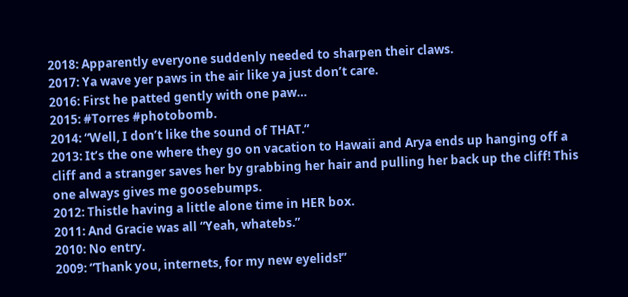2018: Apparently everyone suddenly needed to sharpen their claws.
2017: Ya wave yer paws in the air like ya just don’t care.
2016: First he patted gently with one paw…
2015: #Torres #photobomb.
2014: “Well, I don’t like the sound of THAT.”
2013: It’s the one where they go on vacation to Hawaii and Arya ends up hanging off a cliff and a stranger saves her by grabbing her hair and pulling her back up the cliff! This one always gives me goosebumps.
2012: Thistle having a little alone time in HER box.
2011: And Gracie was all “Yeah, whatebs.”
2010: No entry.
2009: “Thank you, internets, for my new eyelids!”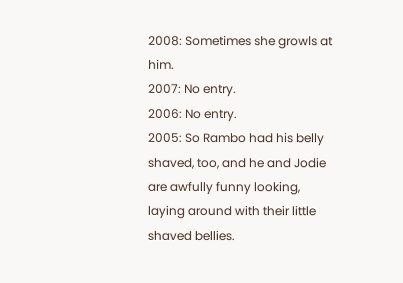2008: Sometimes she growls at him.
2007: No entry.
2006: No entry.
2005: So Rambo had his belly shaved, too, and he and Jodie are awfully funny looking, laying around with their little shaved bellies.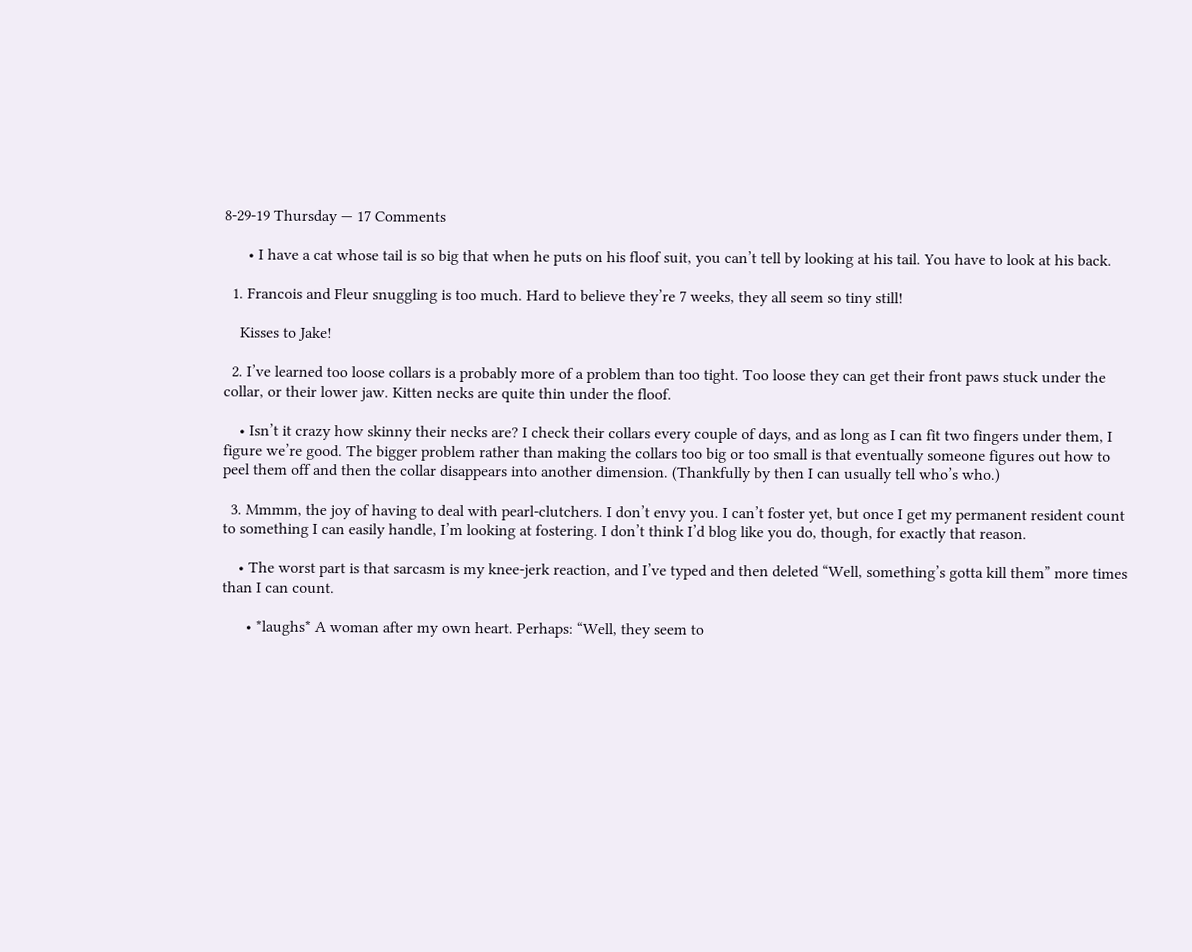8-29-19 Thursday — 17 Comments

      • I have a cat whose tail is so big that when he puts on his floof suit, you can’t tell by looking at his tail. You have to look at his back.

  1. Francois and Fleur snuggling is too much. Hard to believe they’re 7 weeks, they all seem so tiny still!

    Kisses to Jake!

  2. I’ve learned too loose collars is a probably more of a problem than too tight. Too loose they can get their front paws stuck under the collar, or their lower jaw. Kitten necks are quite thin under the floof.

    • Isn’t it crazy how skinny their necks are? I check their collars every couple of days, and as long as I can fit two fingers under them, I figure we’re good. The bigger problem rather than making the collars too big or too small is that eventually someone figures out how to peel them off and then the collar disappears into another dimension. (Thankfully by then I can usually tell who’s who.)

  3. Mmmm, the joy of having to deal with pearl-clutchers. I don’t envy you. I can’t foster yet, but once I get my permanent resident count to something I can easily handle, I’m looking at fostering. I don’t think I’d blog like you do, though, for exactly that reason.

    • The worst part is that sarcasm is my knee-jerk reaction, and I’ve typed and then deleted “Well, something’s gotta kill them” more times than I can count.

      • *laughs* A woman after my own heart. Perhaps: “Well, they seem to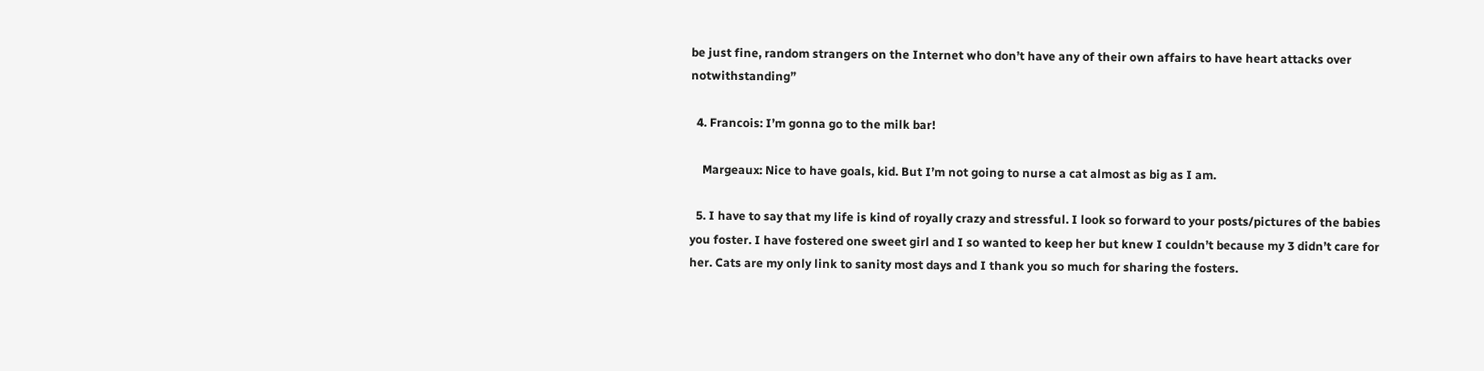be just fine, random strangers on the Internet who don’t have any of their own affairs to have heart attacks over notwithstanding”

  4. Francois: I’m gonna go to the milk bar!

    Margeaux: Nice to have goals, kid. But I’m not going to nurse a cat almost as big as I am.

  5. I have to say that my life is kind of royally crazy and stressful. I look so forward to your posts/pictures of the babies you foster. I have fostered one sweet girl and I so wanted to keep her but knew I couldn’t because my 3 didn’t care for her. Cats are my only link to sanity most days and I thank you so much for sharing the fosters.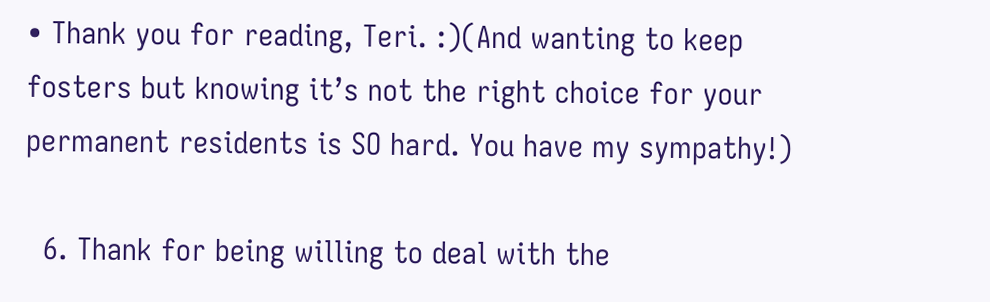• Thank you for reading, Teri. :)(And wanting to keep fosters but knowing it’s not the right choice for your permanent residents is SO hard. You have my sympathy!)

  6. Thank for being willing to deal with the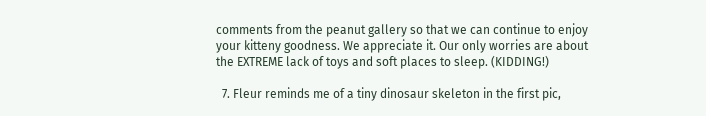comments from the peanut gallery so that we can continue to enjoy your kitteny goodness. We appreciate it. Our only worries are about the EXTREME lack of toys and soft places to sleep. (KIDDING!)

  7. Fleur reminds me of a tiny dinosaur skeleton in the first pic,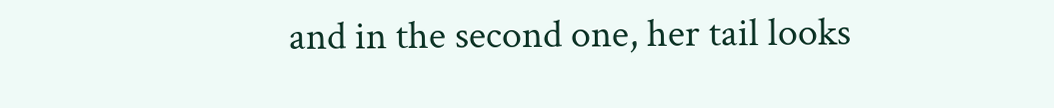and in the second one, her tail looks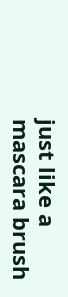just like a mascara brush